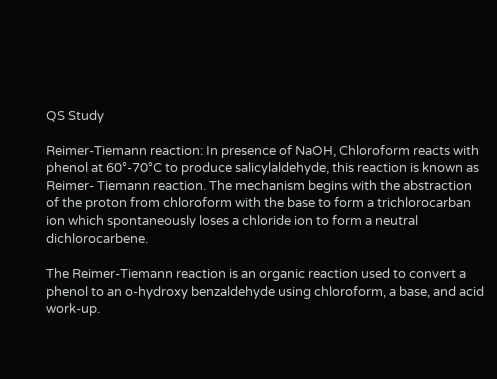QS Study

Reimer-Tiemann reaction: In presence of NaOH, Chloroform reacts with phenol at 60°-70°C to produce salicylaldehyde, this reaction is known as Reimer- Tiemann reaction. The mechanism begins with the abstraction of the proton from chloroform with the base to form a trichlorocarban ion which spontaneously loses a chloride ion to form a neutral dichlorocarbene.

The Reimer-Tiemann reaction is an organic reaction used to convert a phenol to an o-hydroxy benzaldehyde using chloroform, a base, and acid work-up.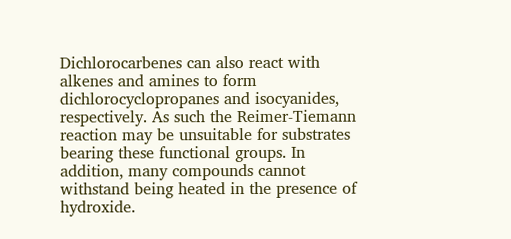Dichlorocarbenes can also react with alkenes and amines to form dichlorocyclopropanes and isocyanides, respectively. As such the Reimer-Tiemann reaction may be unsuitable for substrates bearing these functional groups. In addition, many compounds cannot withstand being heated in the presence of hydroxide.